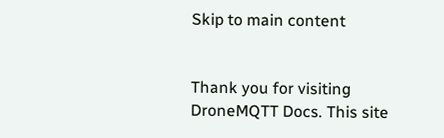Skip to main content


Thank you for visiting DroneMQTT Docs. This site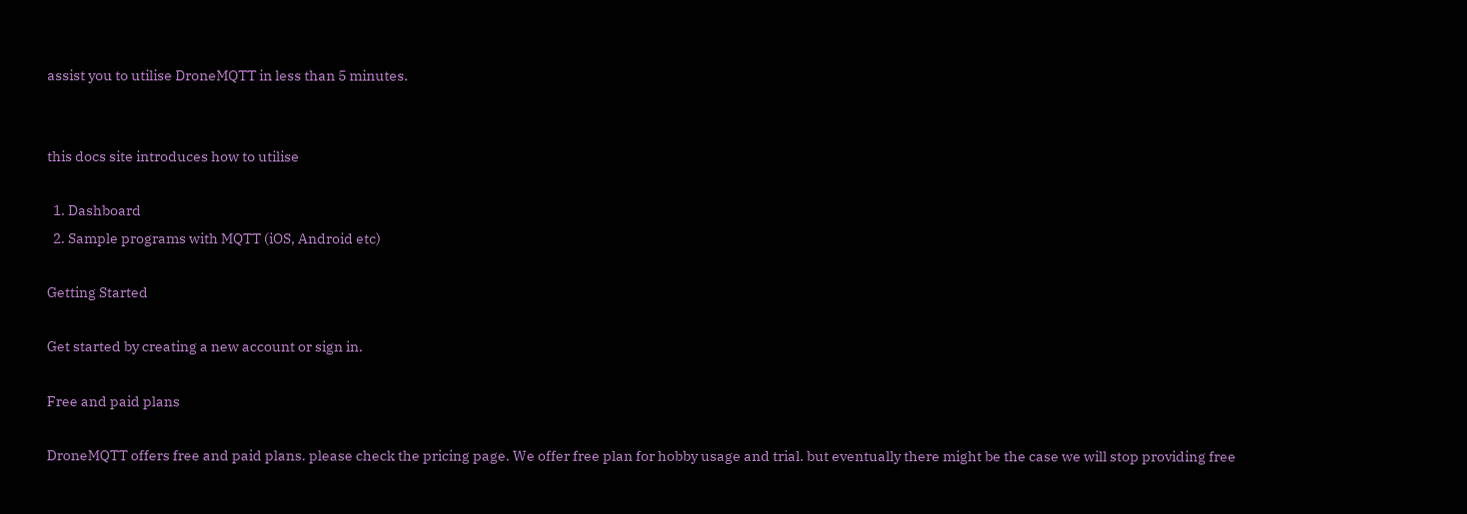assist you to utilise DroneMQTT in less than 5 minutes.


this docs site introduces how to utilise

  1. Dashboard
  2. Sample programs with MQTT (iOS, Android etc)

Getting Started

Get started by creating a new account or sign in.

Free and paid plans

DroneMQTT offers free and paid plans. please check the pricing page. We offer free plan for hobby usage and trial. but eventually there might be the case we will stop providing free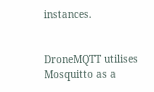instances.


DroneMQTT utilises Mosquitto as a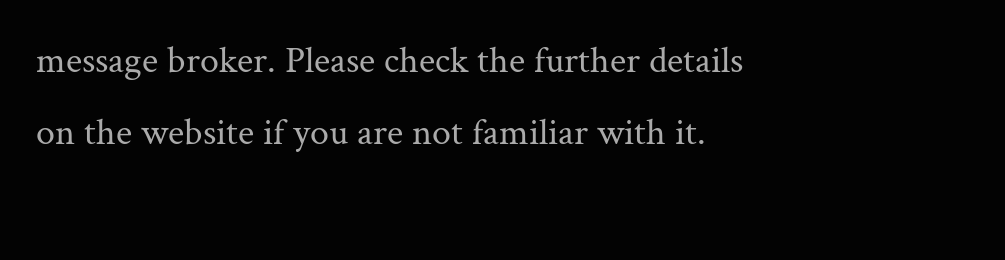message broker. Please check the further details on the website if you are not familiar with it.